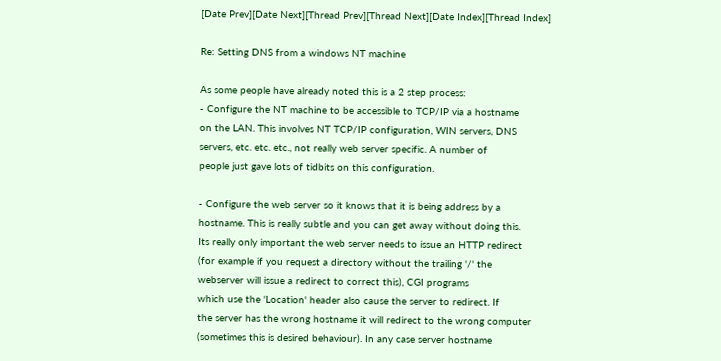[Date Prev][Date Next][Thread Prev][Thread Next][Date Index][Thread Index]

Re: Setting DNS from a windows NT machine

As some people have already noted this is a 2 step process:
- Configure the NT machine to be accessible to TCP/IP via a hostname
on the LAN. This involves NT TCP/IP configuration, WIN servers, DNS
servers, etc. etc. etc., not really web server specific. A number of
people just gave lots of tidbits on this configuration.

- Configure the web server so it knows that it is being address by a
hostname. This is really subtle and you can get away without doing this.
Its really only important the web server needs to issue an HTTP redirect
(for example if you request a directory without the trailing '/' the
webserver will issue a redirect to correct this), CGI programs
which use the 'Location' header also cause the server to redirect. If
the server has the wrong hostname it will redirect to the wrong computer
(sometimes this is desired behaviour). In any case server hostname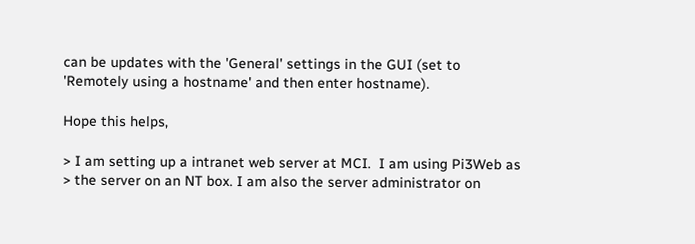can be updates with the 'General' settings in the GUI (set to
'Remotely using a hostname' and then enter hostname).

Hope this helps,

> I am setting up a intranet web server at MCI.  I am using Pi3Web as
> the server on an NT box. I am also the server administrator on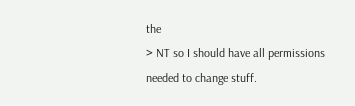the
> NT so I should have all permissions needed to change stuff.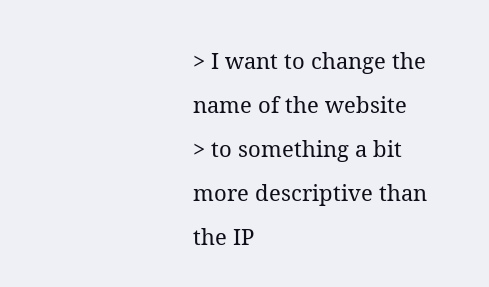> I want to change the name of the website
> to something a bit more descriptive than the IP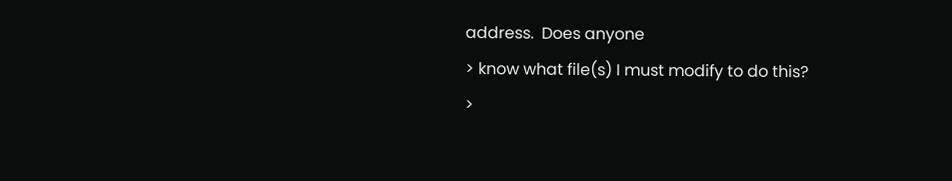address.  Does anyone
> know what file(s) I must modify to do this?
>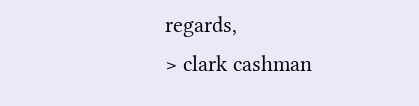regards,
> clark cashman